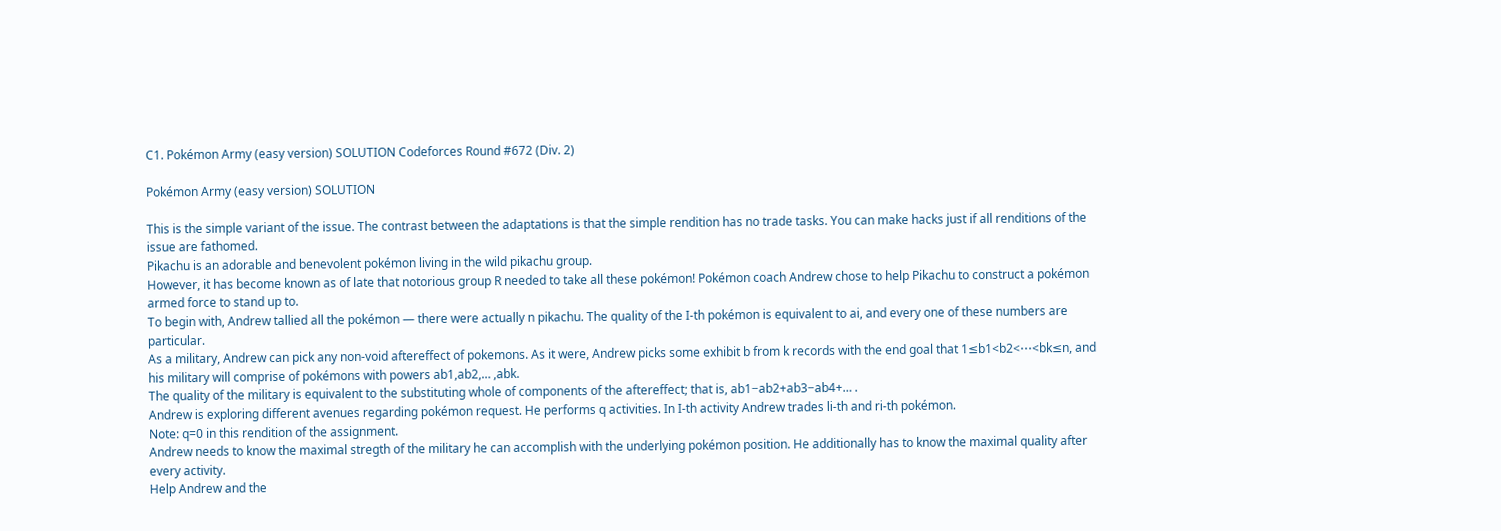C1. Pokémon Army (easy version) SOLUTION Codeforces Round #672 (Div. 2)

Pokémon Army (easy version) SOLUTION

This is the simple variant of the issue. The contrast between the adaptations is that the simple rendition has no trade tasks. You can make hacks just if all renditions of the issue are fathomed.
Pikachu is an adorable and benevolent pokémon living in the wild pikachu group.
However, it has become known as of late that notorious group R needed to take all these pokémon! Pokémon coach Andrew chose to help Pikachu to construct a pokémon armed force to stand up to.
To begin with, Andrew tallied all the pokémon — there were actually n pikachu. The quality of the I-th pokémon is equivalent to ai, and every one of these numbers are particular.
As a military, Andrew can pick any non-void aftereffect of pokemons. As it were, Andrew picks some exhibit b from k records with the end goal that 1≤b1<b2<⋯<bk≤n, and his military will comprise of pokémons with powers ab1,ab2,… ,abk.
The quality of the military is equivalent to the substituting whole of components of the aftereffect; that is, ab1−ab2+ab3−ab4+… .
Andrew is exploring different avenues regarding pokémon request. He performs q activities. In I-th activity Andrew trades li-th and ri-th pokémon.
Note: q=0 in this rendition of the assignment.
Andrew needs to know the maximal stregth of the military he can accomplish with the underlying pokémon position. He additionally has to know the maximal quality after every activity.
Help Andrew and the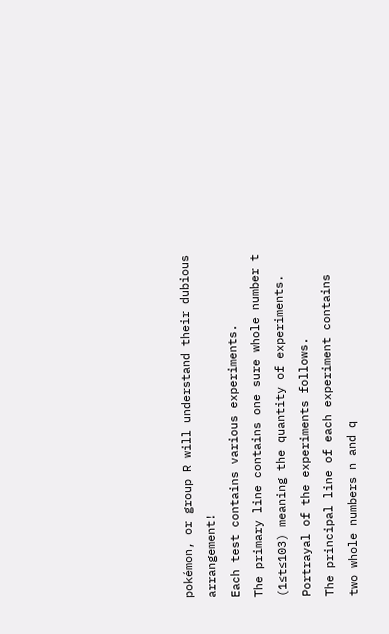pokémon, or group R will understand their dubious arrangement!
Each test contains various experiments.
The primary line contains one sure whole number t (1≤t≤103) meaning the quantity of experiments. Portrayal of the experiments follows.
The principal line of each experiment contains two whole numbers n and q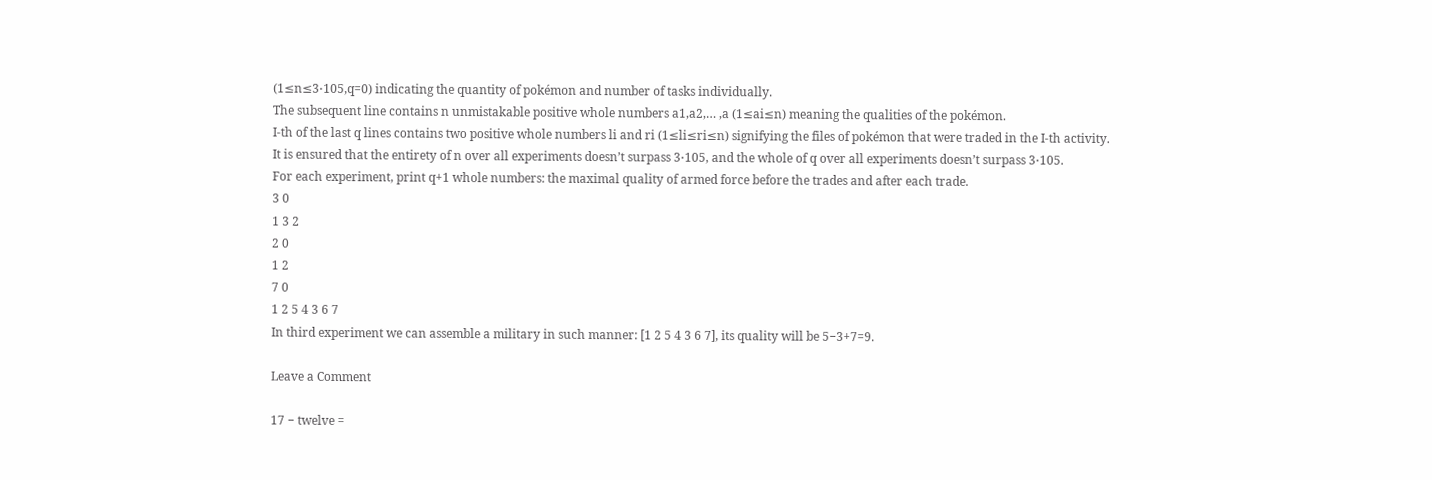(1≤n≤3⋅105,q=0) indicating the quantity of pokémon and number of tasks individually.
The subsequent line contains n unmistakable positive whole numbers a1,a2,… ,a (1≤ai≤n) meaning the qualities of the pokémon.
I-th of the last q lines contains two positive whole numbers li and ri (1≤li≤ri≤n) signifying the files of pokémon that were traded in the I-th activity.
It is ensured that the entirety of n over all experiments doesn’t surpass 3⋅105, and the whole of q over all experiments doesn’t surpass 3⋅105.
For each experiment, print q+1 whole numbers: the maximal quality of armed force before the trades and after each trade.
3 0
1 3 2
2 0
1 2
7 0
1 2 5 4 3 6 7
In third experiment we can assemble a military in such manner: [1 2 5 4 3 6 7], its quality will be 5−3+7=9.

Leave a Comment

17 − twelve =